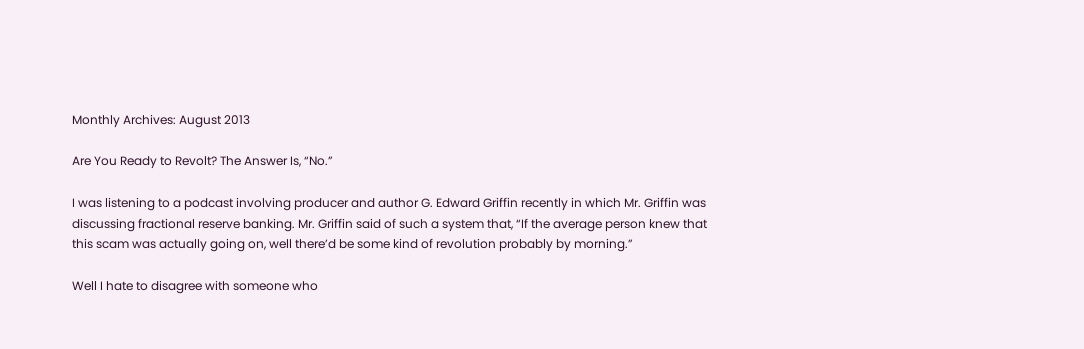Monthly Archives: August 2013

Are You Ready to Revolt? The Answer Is, “No.”

I was listening to a podcast involving producer and author G. Edward Griffin recently in which Mr. Griffin was discussing fractional reserve banking. Mr. Griffin said of such a system that, “If the average person knew that this scam was actually going on, well there’d be some kind of revolution probably by morning.”

Well I hate to disagree with someone who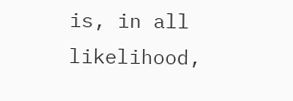is, in all likelihood,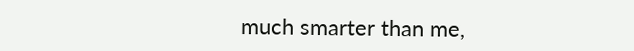much smarter than me,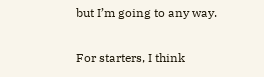but I’m going to any way.

For starters, I think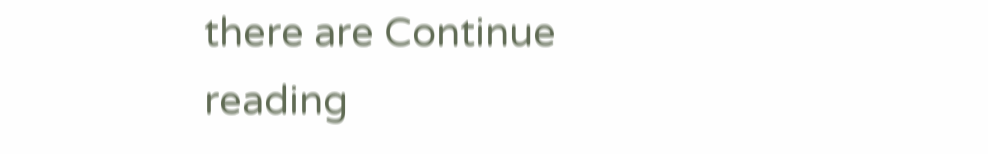there are Continue reading